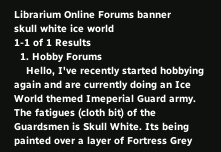Librarium Online Forums banner
skull white ice world
1-1 of 1 Results
  1. Hobby Forums
    Hello, I've recently started hobbying again and are currently doing an Ice World themed Imeperial Guard army. The fatigues (cloth bit) of the Guardsmen is Skull White. Its being painted over a layer of Fortress Grey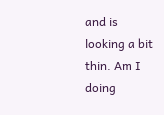and is looking a bit thin. Am I doing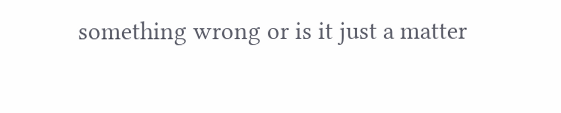something wrong or is it just a matter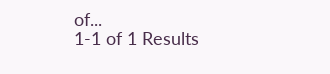of...
1-1 of 1 Results